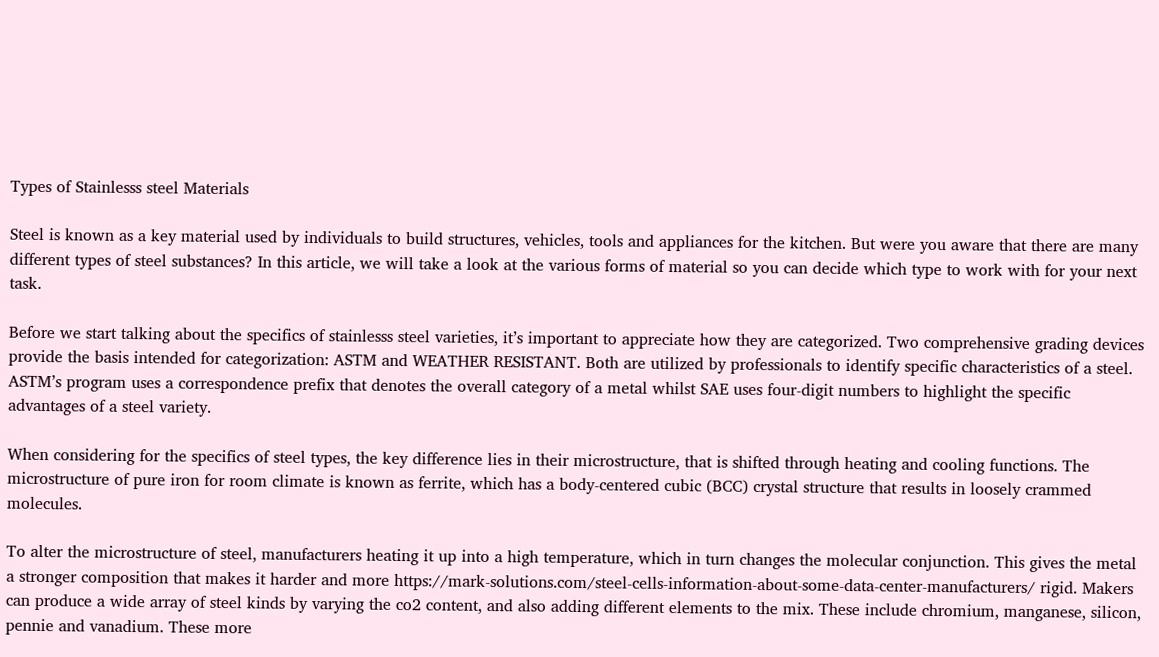Types of Stainlesss steel Materials

Steel is known as a key material used by individuals to build structures, vehicles, tools and appliances for the kitchen. But were you aware that there are many different types of steel substances? In this article, we will take a look at the various forms of material so you can decide which type to work with for your next task.

Before we start talking about the specifics of stainlesss steel varieties, it’s important to appreciate how they are categorized. Two comprehensive grading devices provide the basis intended for categorization: ASTM and WEATHER RESISTANT. Both are utilized by professionals to identify specific characteristics of a steel. ASTM’s program uses a correspondence prefix that denotes the overall category of a metal whilst SAE uses four-digit numbers to highlight the specific advantages of a steel variety.

When considering for the specifics of steel types, the key difference lies in their microstructure, that is shifted through heating and cooling functions. The microstructure of pure iron for room climate is known as ferrite, which has a body-centered cubic (BCC) crystal structure that results in loosely crammed molecules.

To alter the microstructure of steel, manufacturers heating it up into a high temperature, which in turn changes the molecular conjunction. This gives the metal a stronger composition that makes it harder and more https://mark-solutions.com/steel-cells-information-about-some-data-center-manufacturers/ rigid. Makers can produce a wide array of steel kinds by varying the co2 content, and also adding different elements to the mix. These include chromium, manganese, silicon, pennie and vanadium. These more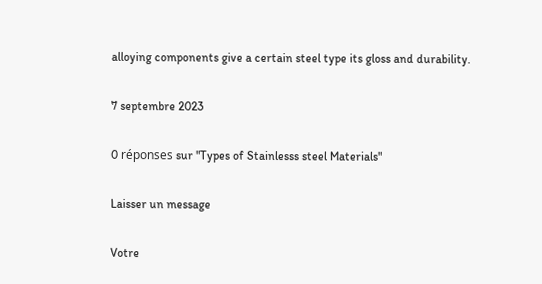alloying components give a certain steel type its gloss and durability.

7 septembre 2023

0 réponses sur "Types of Stainlesss steel Materials"

Laisser un message

Votre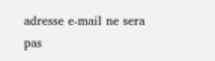adresse e-mail ne sera pas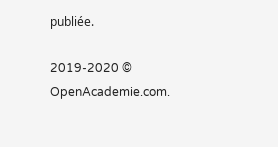publiée.

2019-2020 © OpenAcademie.com.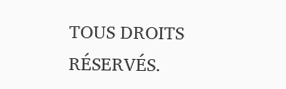TOUS DROITS RÉSERVÉS.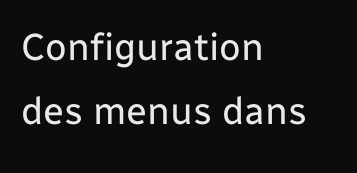Configuration des menus dans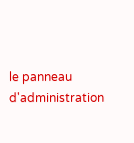le panneau d'administration